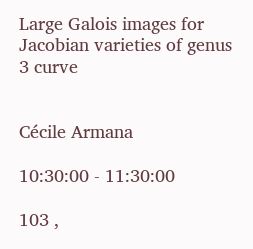Large Galois images for Jacobian varieties of genus 3 curve


Cécile Armana

10:30:00 - 11:30:00

103 ,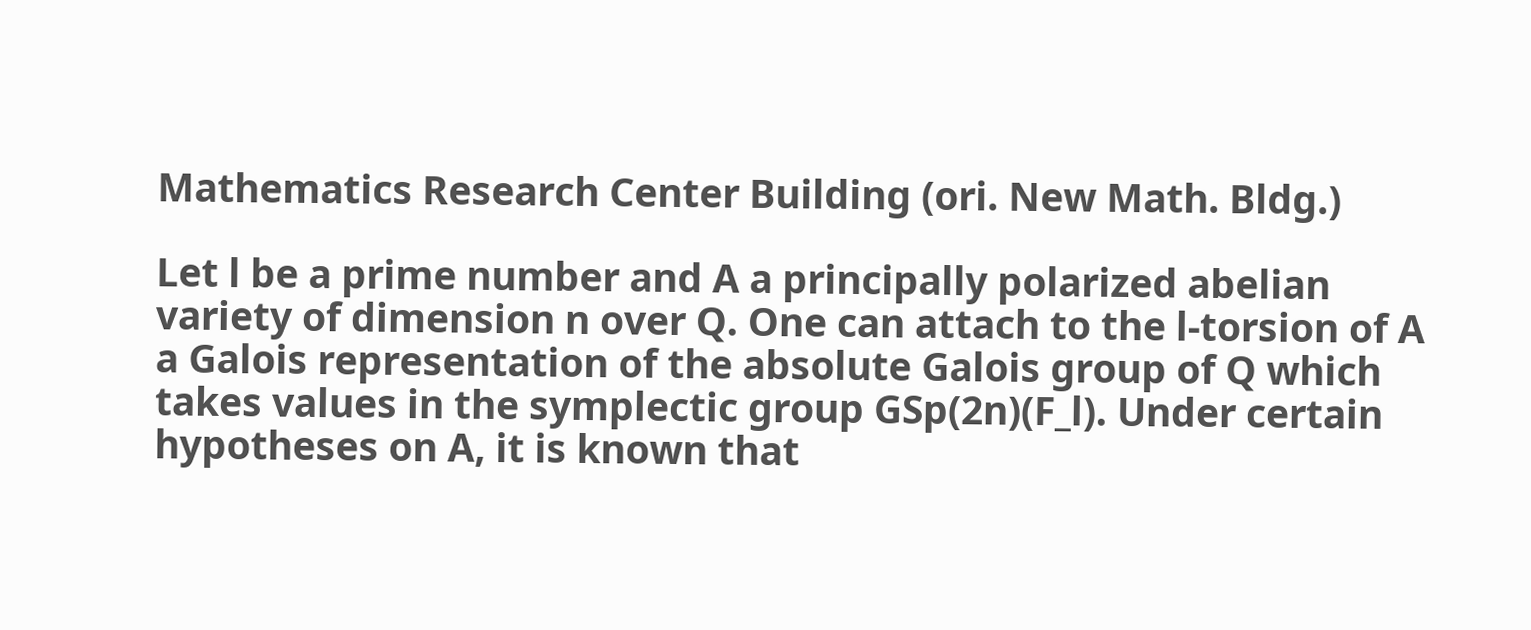Mathematics Research Center Building (ori. New Math. Bldg.)

Let l be a prime number and A a principally polarized abelian variety of dimension n over Q. One can attach to the l-torsion of A a Galois representation of the absolute Galois group of Q which takes values in the symplectic group GSp(2n)(F_l). Under certain hypotheses on A, it is known that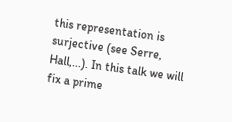this representation is surjective (see Serre, Hall,...). In this talk we will fix a prime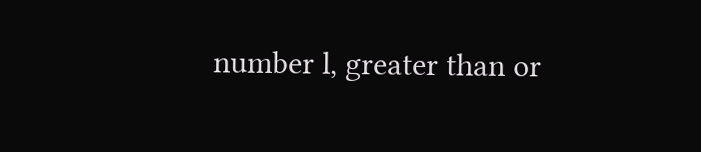number l, greater than or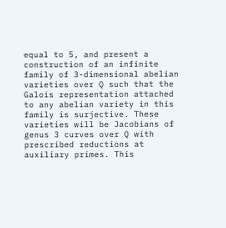equal to 5, and present a construction of an infinite family of 3-dimensional abelian varieties over Q such that the Galois representation attached to any abelian variety in this family is surjective. These varieties will be Jacobians of genus 3 curves over Q with prescribed reductions at auxiliary primes. This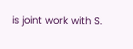is joint work with S.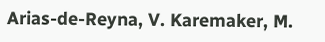Arias-de-Reyna, V. Karemaker, M.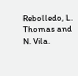Rebolledo, L. Thomas and N. Vila.